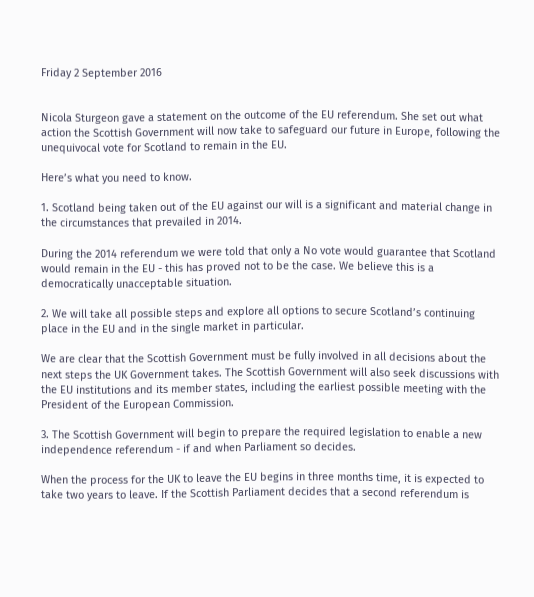Friday 2 September 2016


Nicola Sturgeon gave a statement on the outcome of the EU referendum. She set out what action the Scottish Government will now take to safeguard our future in Europe, following the unequivocal vote for Scotland to remain in the EU.

Here’s what you need to know.

1. Scotland being taken out of the EU against our will is a significant and material change in the circumstances that prevailed in 2014.

During the 2014 referendum we were told that only a No vote would guarantee that Scotland would remain in the EU - this has proved not to be the case. We believe this is a democratically unacceptable situation.

2. We will take all possible steps and explore all options to secure Scotland’s continuing place in the EU and in the single market in particular.

We are clear that the Scottish Government must be fully involved in all decisions about the next steps the UK Government takes. The Scottish Government will also seek discussions with the EU institutions and its member states, including the earliest possible meeting with the President of the European Commission.

3. The Scottish Government will begin to prepare the required legislation to enable a new independence referendum - if and when Parliament so decides.

When the process for the UK to leave the EU begins in three months time, it is expected to take two years to leave. If the Scottish Parliament decides that a second referendum is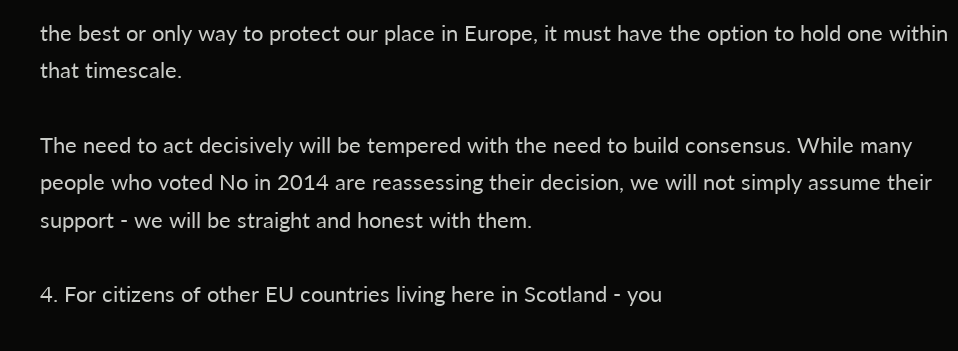the best or only way to protect our place in Europe, it must have the option to hold one within that timescale.

The need to act decisively will be tempered with the need to build consensus. While many people who voted No in 2014 are reassessing their decision, we will not simply assume their support - we will be straight and honest with them.

4. For citizens of other EU countries living here in Scotland - you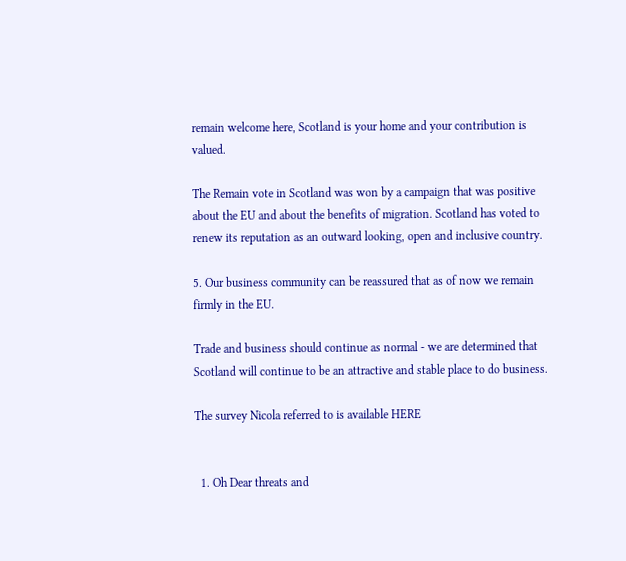remain welcome here, Scotland is your home and your contribution is valued.

The Remain vote in Scotland was won by a campaign that was positive about the EU and about the benefits of migration. Scotland has voted to renew its reputation as an outward looking, open and inclusive country.

5. Our business community can be reassured that as of now we remain firmly in the EU.

Trade and business should continue as normal - we are determined that Scotland will continue to be an attractive and stable place to do business.

The survey Nicola referred to is available HERE


  1. Oh Dear threats and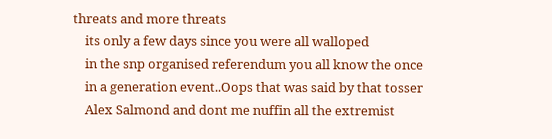threats and more threats
    its only a few days since you were all walloped
    in the snp organised referendum you all know the once
    in a generation event..Oops that was said by that tosser
    Alex Salmond and dont me nuffin all the extremist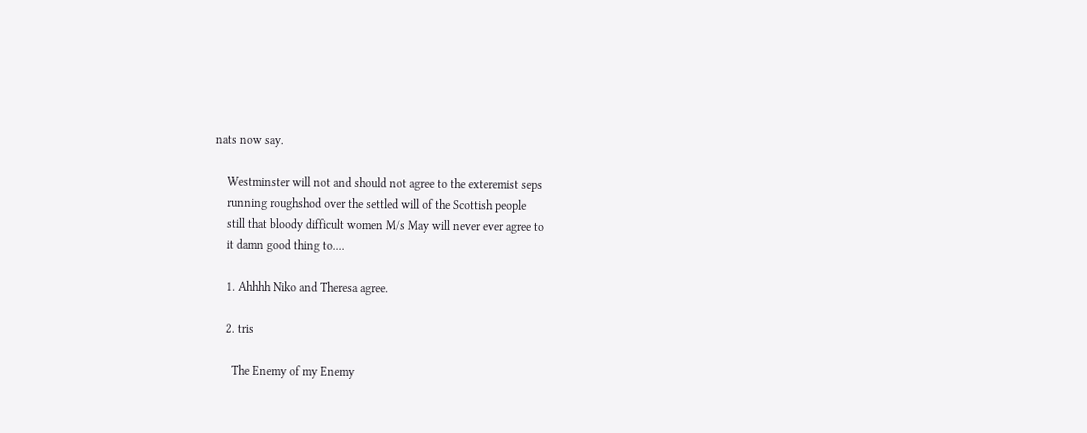nats now say.

    Westminster will not and should not agree to the exteremist seps
    running roughshod over the settled will of the Scottish people
    still that bloody difficult women M/s May will never ever agree to
    it damn good thing to....

    1. Ahhhh Niko and Theresa agree.

    2. tris

      The Enemy of my Enemy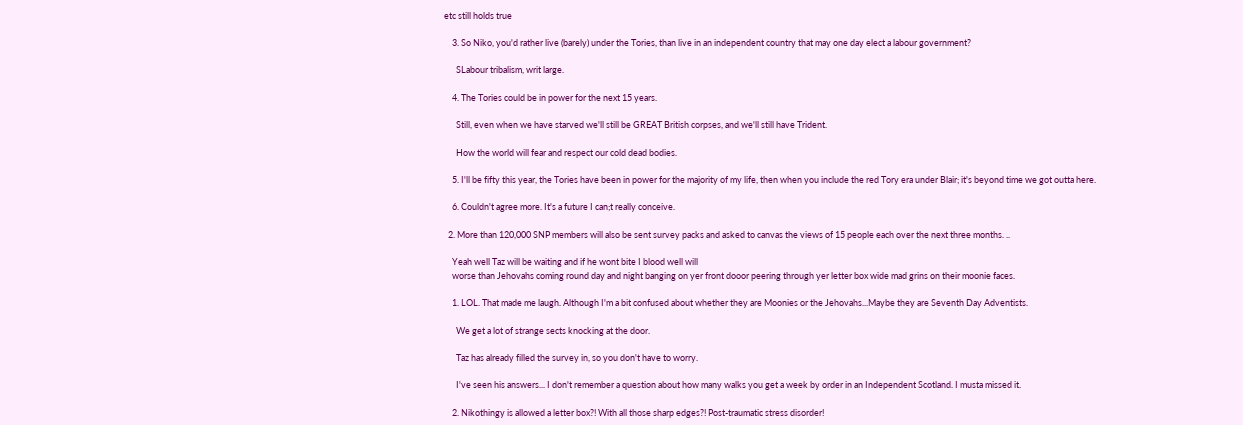etc still holds true

    3. So Niko, you'd rather live (barely) under the Tories, than live in an independent country that may one day elect a labour government?

      SLabour tribalism, writ large.

    4. The Tories could be in power for the next 15 years.

      Still, even when we have starved we'll still be GREAT British corpses, and we'll still have Trident.

      How the world will fear and respect our cold dead bodies.

    5. I'll be fifty this year, the Tories have been in power for the majority of my life, then when you include the red Tory era under Blair; it's beyond time we got outta here.

    6. Couldn't agree more. It's a future I can;t really conceive.

  2. More than 120,000 SNP members will also be sent survey packs and asked to canvas the views of 15 people each over the next three months. ..

    Yeah well Taz will be waiting and if he wont bite I blood well will
    worse than Jehovahs coming round day and night banging on yer front dooor peering through yer letter box wide mad grins on their moonie faces.

    1. LOL. That made me laugh. Although I'm a bit confused about whether they are Moonies or the Jehovahs...Maybe they are Seventh Day Adventists.

      We get a lot of strange sects knocking at the door.

      Taz has already filled the survey in, so you don't have to worry.

      I've seen his answers... I don't remember a question about how many walks you get a week by order in an Independent Scotland. I musta missed it.

    2. Nikothingy is allowed a letter box?! With all those sharp edges?! Post-traumatic stress disorder!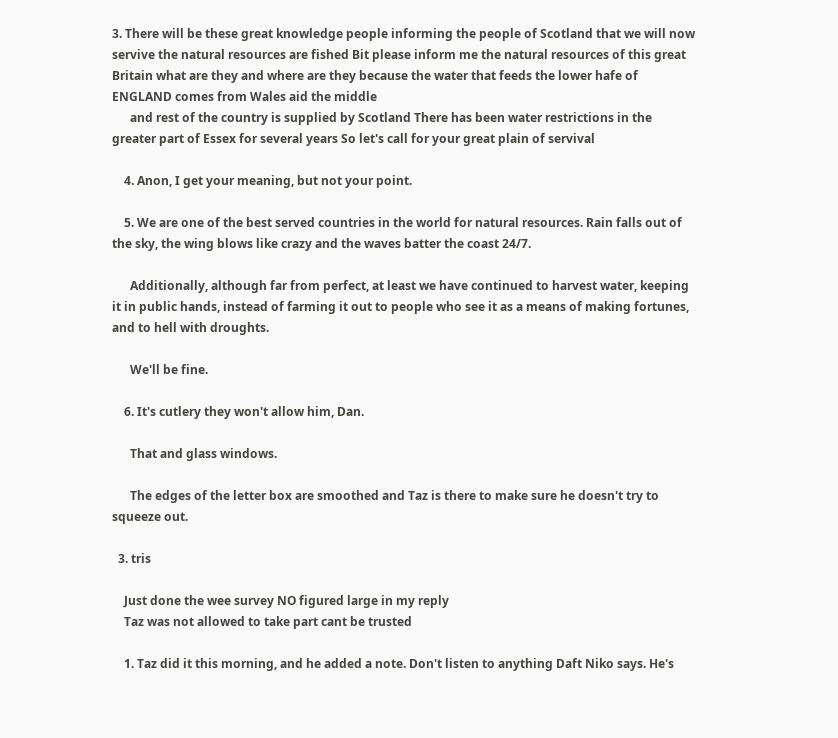3. There will be these great knowledge people informing the people of Scotland that we will now servive the natural resources are fished Bit please inform me the natural resources of this great Britain what are they and where are they because the water that feeds the lower hafe of ENGLAND comes from Wales aid the middle
      and rest of the country is supplied by Scotland There has been water restrictions in the greater part of Essex for several years So let's call for your great plain of servival

    4. Anon, I get your meaning, but not your point.

    5. We are one of the best served countries in the world for natural resources. Rain falls out of the sky, the wing blows like crazy and the waves batter the coast 24/7.

      Additionally, although far from perfect, at least we have continued to harvest water, keeping it in public hands, instead of farming it out to people who see it as a means of making fortunes, and to hell with droughts.

      We'll be fine.

    6. It's cutlery they won't allow him, Dan.

      That and glass windows.

      The edges of the letter box are smoothed and Taz is there to make sure he doesn't try to squeeze out.

  3. tris

    Just done the wee survey NO figured large in my reply
    Taz was not allowed to take part cant be trusted

    1. Taz did it this morning, and he added a note. Don't listen to anything Daft Niko says. He's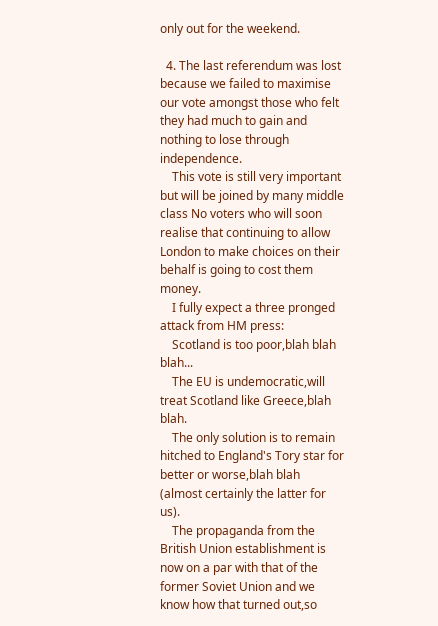only out for the weekend.

  4. The last referendum was lost because we failed to maximise our vote amongst those who felt they had much to gain and nothing to lose through independence.
    This vote is still very important but will be joined by many middle class No voters who will soon realise that continuing to allow London to make choices on their behalf is going to cost them money.
    I fully expect a three pronged attack from HM press:
    Scotland is too poor,blah blah blah...
    The EU is undemocratic,will treat Scotland like Greece,blah blah.
    The only solution is to remain hitched to England's Tory star for better or worse,blah blah (almost certainly the latter for us).
    The propaganda from the British Union establishment is now on a par with that of the former Soviet Union and we know how that turned out,so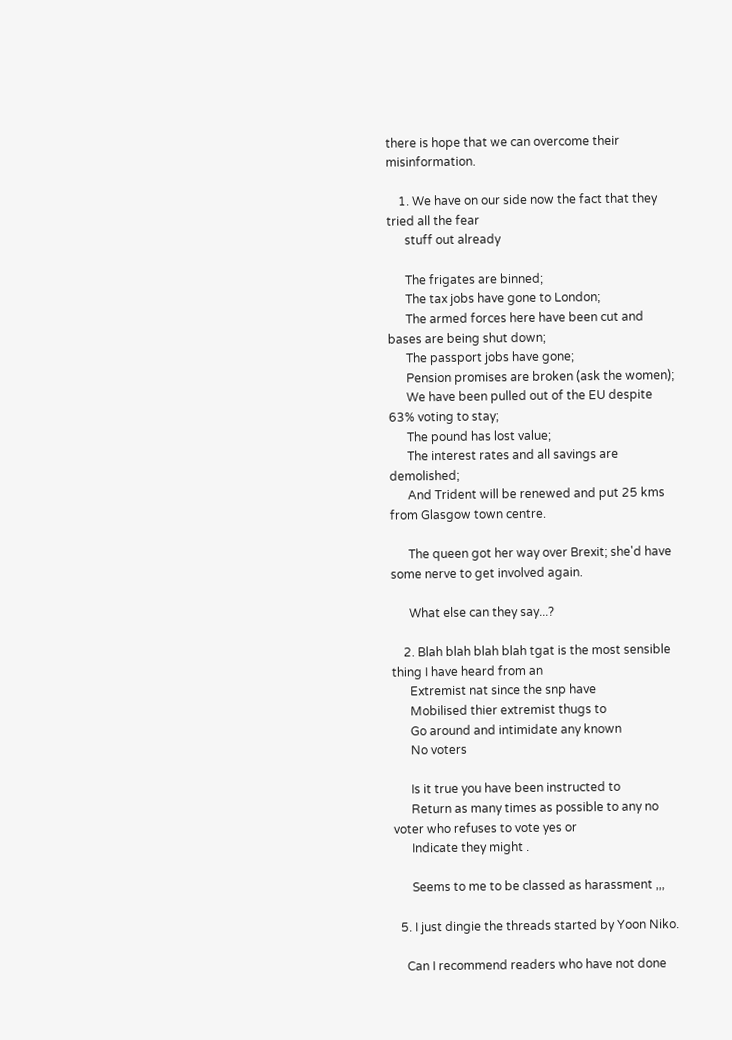there is hope that we can overcome their misinformation.

    1. We have on our side now the fact that they tried all the fear
      stuff out already

      The frigates are binned;
      The tax jobs have gone to London;
      The armed forces here have been cut and bases are being shut down;
      The passport jobs have gone;
      Pension promises are broken (ask the women);
      We have been pulled out of the EU despite 63% voting to stay;
      The pound has lost value;
      The interest rates and all savings are demolished;
      And Trident will be renewed and put 25 kms from Glasgow town centre.

      The queen got her way over Brexit; she'd have some nerve to get involved again.

      What else can they say...?

    2. Blah blah blah blah tgat is the most sensible thing I have heard from an
      Extremist nat since the snp have
      Mobilised thier extremist thugs to
      Go around and intimidate any known
      No voters

      Is it true you have been instructed to
      Return as many times as possible to any no voter who refuses to vote yes or
      Indicate they might .

      Seems to me to be classed as harassment ,,,

  5. I just dingie the threads started by Yoon Niko.

    Can I recommend readers who have not done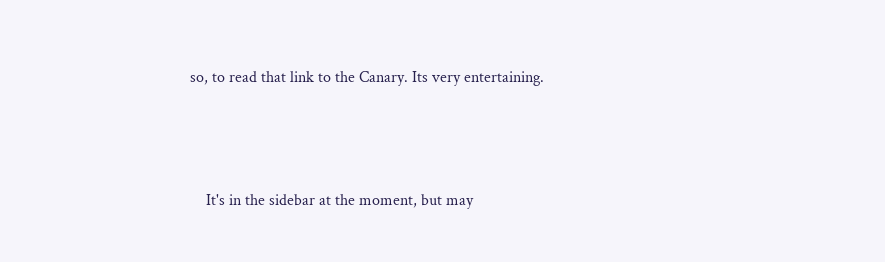so, to read that link to the Canary. Its very entertaining.



    It's in the sidebar at the moment, but may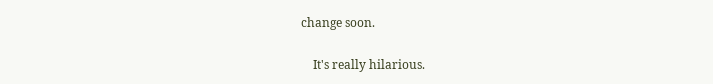change soon.

    It's really hilarious.